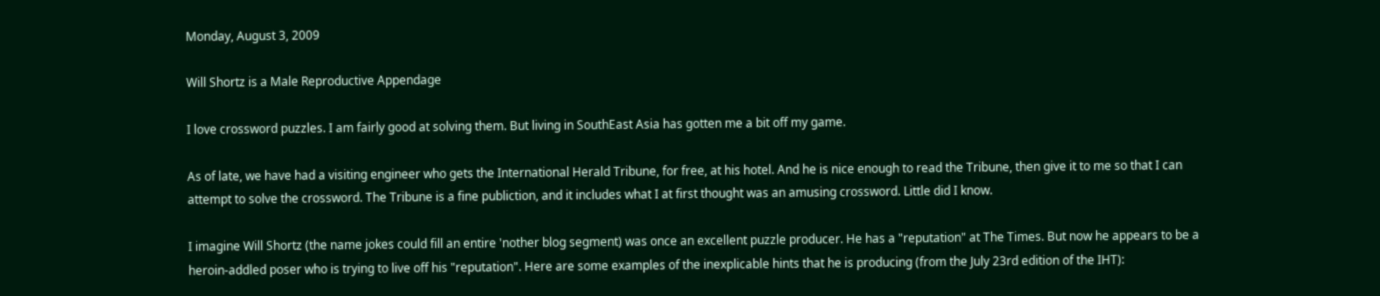Monday, August 3, 2009

Will Shortz is a Male Reproductive Appendage

I love crossword puzzles. I am fairly good at solving them. But living in SouthEast Asia has gotten me a bit off my game.

As of late, we have had a visiting engineer who gets the International Herald Tribune, for free, at his hotel. And he is nice enough to read the Tribune, then give it to me so that I can attempt to solve the crossword. The Tribune is a fine publiction, and it includes what I at first thought was an amusing crossword. Little did I know.

I imagine Will Shortz (the name jokes could fill an entire 'nother blog segment) was once an excellent puzzle producer. He has a "reputation" at The Times. But now he appears to be a heroin-addled poser who is trying to live off his "reputation". Here are some examples of the inexplicable hints that he is producing (from the July 23rd edition of the IHT):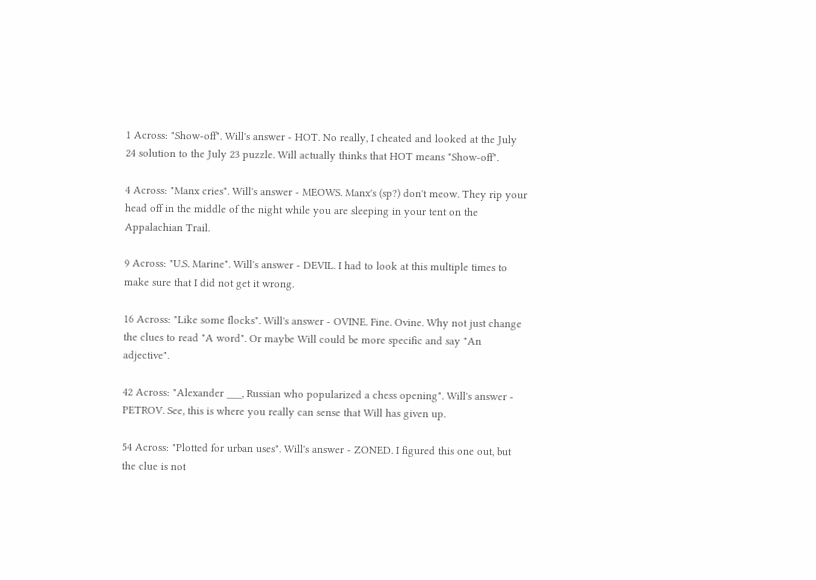1 Across: "Show-off". Will's answer - HOT. No really, I cheated and looked at the July 24 solution to the July 23 puzzle. Will actually thinks that HOT means "Show-off".

4 Across: "Manx cries". Will's answer - MEOWS. Manx's (sp?) don't meow. They rip your head off in the middle of the night while you are sleeping in your tent on the Appalachian Trail.

9 Across: "U.S. Marine". Will's answer - DEVIL. I had to look at this multiple times to make sure that I did not get it wrong.

16 Across: "Like some flocks". Will's answer - OVINE. Fine. Ovine. Why not just change the clues to read "A word". Or maybe Will could be more specific and say "An adjective".

42 Across: "Alexander ___, Russian who popularized a chess opening". Will's answer - PETROV. See, this is where you really can sense that Will has given up.

54 Across: "Plotted for urban uses". Will's answer - ZONED. I figured this one out, but the clue is not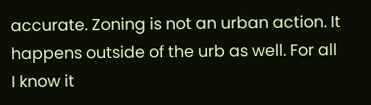accurate. Zoning is not an urban action. It happens outside of the urb as well. For all I know it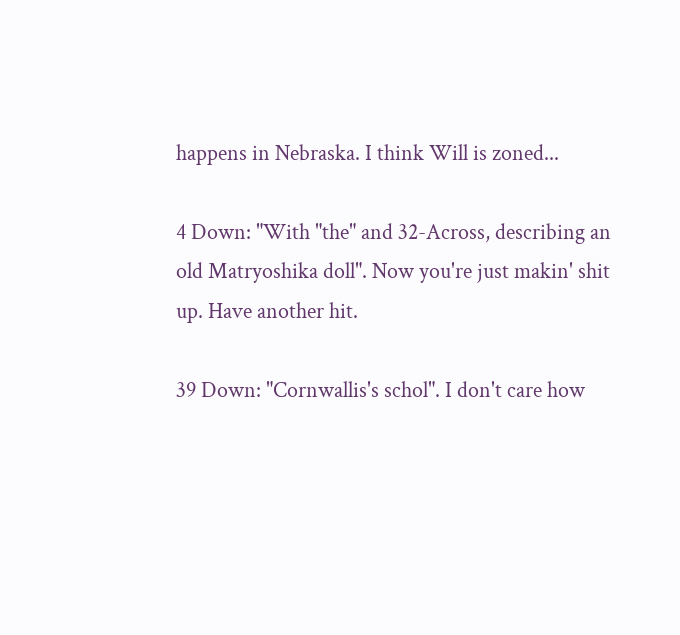happens in Nebraska. I think Will is zoned...

4 Down: "With "the" and 32-Across, describing an old Matryoshika doll". Now you're just makin' shit up. Have another hit.

39 Down: "Cornwallis's schol". I don't care how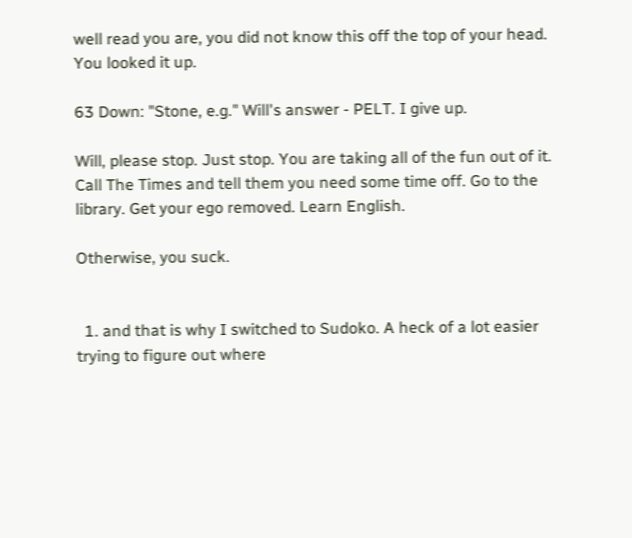well read you are, you did not know this off the top of your head. You looked it up.

63 Down: "Stone, e.g." Will's answer - PELT. I give up.

Will, please stop. Just stop. You are taking all of the fun out of it. Call The Times and tell them you need some time off. Go to the library. Get your ego removed. Learn English.

Otherwise, you suck.


  1. and that is why I switched to Sudoko. A heck of a lot easier trying to figure out where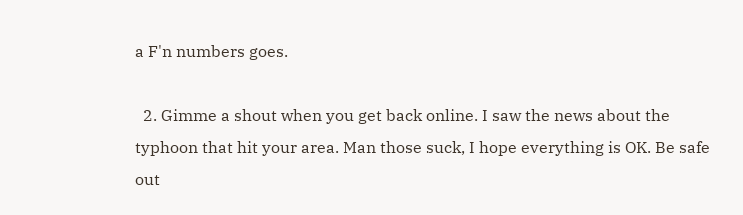a F'n numbers goes.

  2. Gimme a shout when you get back online. I saw the news about the typhoon that hit your area. Man those suck, I hope everything is OK. Be safe out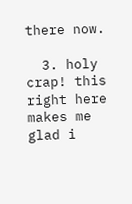there now.

  3. holy crap! this right here makes me glad i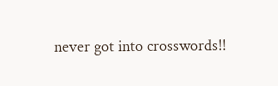never got into crosswords!!